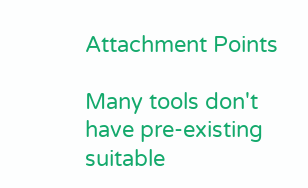Attachment Points

Many tools don't have pre-existing suitable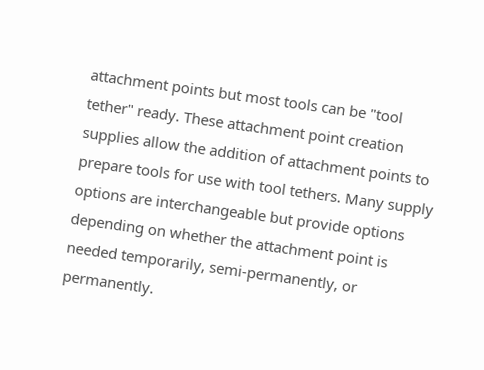attachment points but most tools can be "tool tether" ready. These attachment point creation supplies allow the addition of attachment points to prepare tools for use with tool tethers. Many supply options are interchangeable but provide options depending on whether the attachment point is needed temporarily, semi-permanently, or permanently.